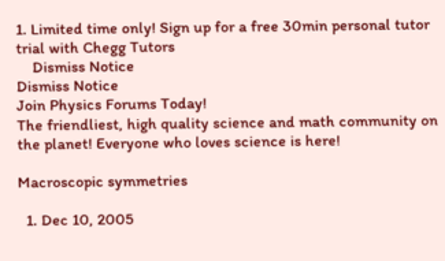1. Limited time only! Sign up for a free 30min personal tutor trial with Chegg Tutors
    Dismiss Notice
Dismiss Notice
Join Physics Forums Today!
The friendliest, high quality science and math community on the planet! Everyone who loves science is here!

Macroscopic symmetries

  1. Dec 10, 2005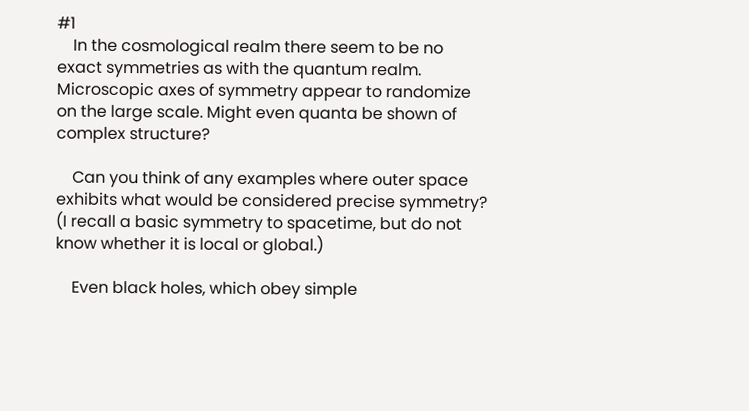#1
    In the cosmological realm there seem to be no exact symmetries as with the quantum realm. Microscopic axes of symmetry appear to randomize on the large scale. Might even quanta be shown of complex structure?

    Can you think of any examples where outer space exhibits what would be considered precise symmetry? (I recall a basic symmetry to spacetime, but do not know whether it is local or global.)

    Even black holes, which obey simple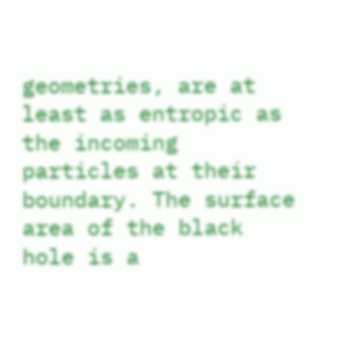geometries, are at least as entropic as the incoming particles at their boundary. The surface area of the black hole is a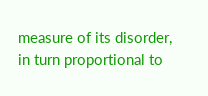measure of its disorder, in turn proportional to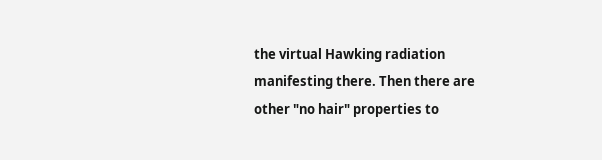the virtual Hawking radiation manifesting there. Then there are other "no hair" properties to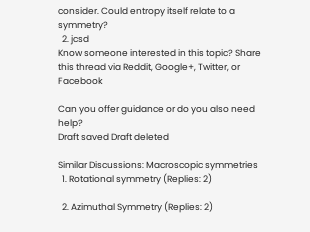consider. Could entropy itself relate to a symmetry?
  2. jcsd
Know someone interested in this topic? Share this thread via Reddit, Google+, Twitter, or Facebook

Can you offer guidance or do you also need help?
Draft saved Draft deleted

Similar Discussions: Macroscopic symmetries
  1. Rotational symmetry (Replies: 2)

  2. Azimuthal Symmetry (Replies: 2)